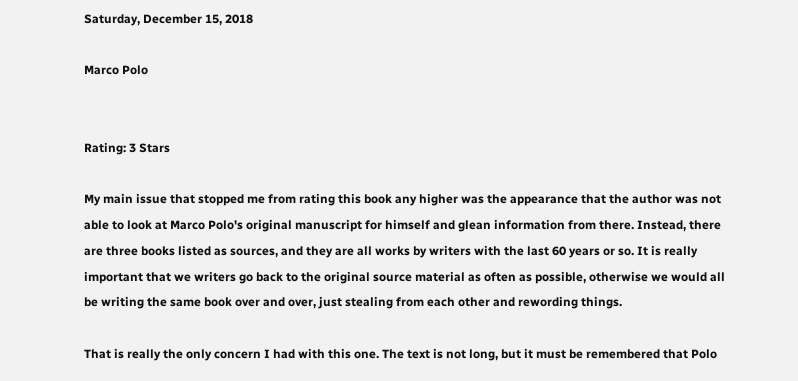Saturday, December 15, 2018

Marco Polo


Rating: 3 Stars

My main issue that stopped me from rating this book any higher was the appearance that the author was not able to look at Marco Polo's original manuscript for himself and glean information from there. Instead, there are three books listed as sources, and they are all works by writers with the last 60 years or so. It is really important that we writers go back to the original source material as often as possible, otherwise we would all be writing the same book over and over, just stealing from each other and rewording things.

That is really the only concern I had with this one. The text is not long, but it must be remembered that Polo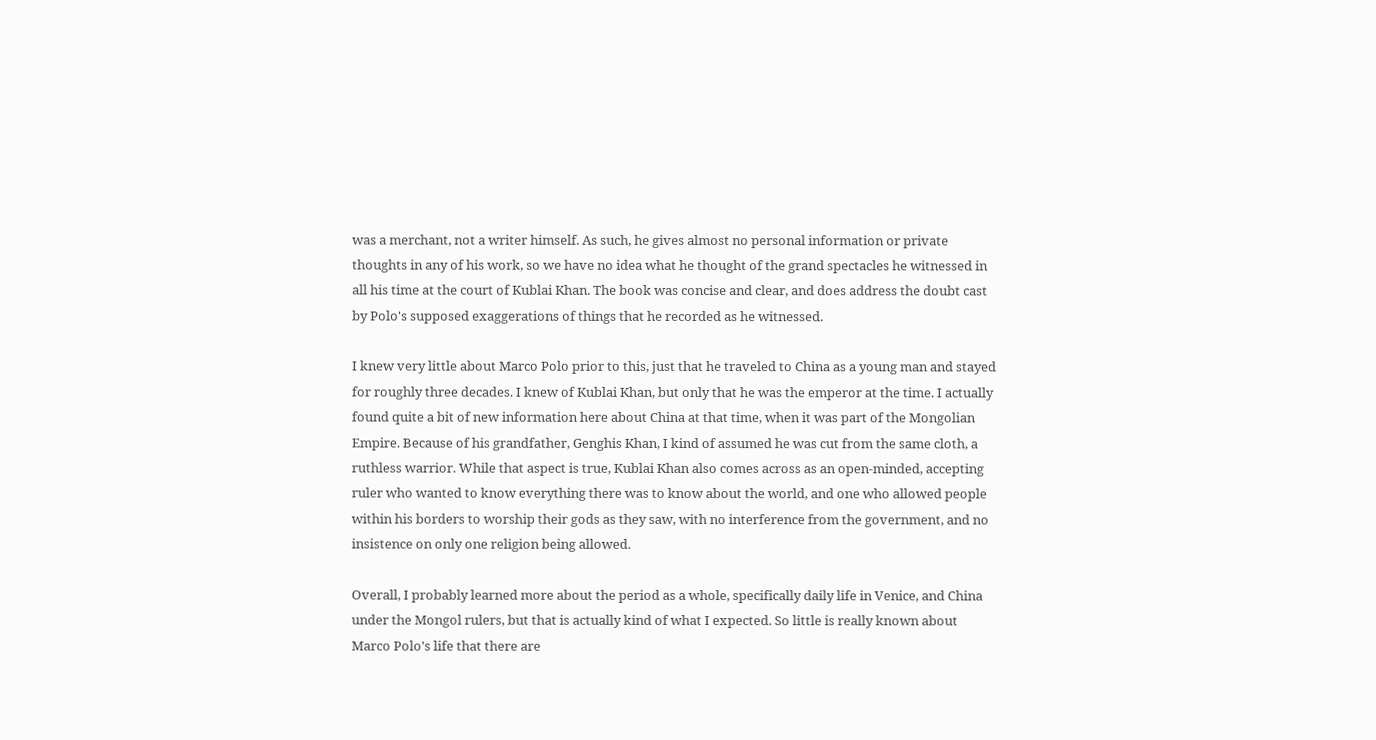was a merchant, not a writer himself. As such, he gives almost no personal information or private thoughts in any of his work, so we have no idea what he thought of the grand spectacles he witnessed in all his time at the court of Kublai Khan. The book was concise and clear, and does address the doubt cast by Polo's supposed exaggerations of things that he recorded as he witnessed.

I knew very little about Marco Polo prior to this, just that he traveled to China as a young man and stayed for roughly three decades. I knew of Kublai Khan, but only that he was the emperor at the time. I actually found quite a bit of new information here about China at that time, when it was part of the Mongolian Empire. Because of his grandfather, Genghis Khan, I kind of assumed he was cut from the same cloth, a ruthless warrior. While that aspect is true, Kublai Khan also comes across as an open-minded, accepting ruler who wanted to know everything there was to know about the world, and one who allowed people within his borders to worship their gods as they saw, with no interference from the government, and no insistence on only one religion being allowed.

Overall, I probably learned more about the period as a whole, specifically daily life in Venice, and China under the Mongol rulers, but that is actually kind of what I expected. So little is really known about Marco Polo's life that there are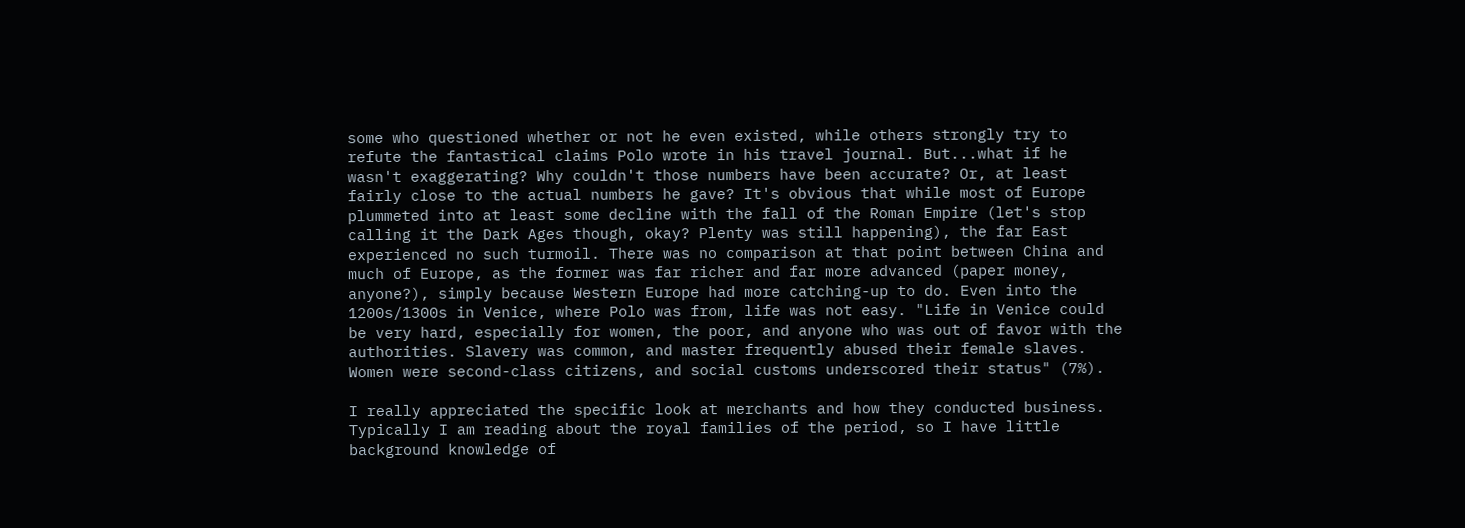some who questioned whether or not he even existed, while others strongly try to refute the fantastical claims Polo wrote in his travel journal. But...what if he wasn't exaggerating? Why couldn't those numbers have been accurate? Or, at least fairly close to the actual numbers he gave? It's obvious that while most of Europe plummeted into at least some decline with the fall of the Roman Empire (let's stop calling it the Dark Ages though, okay? Plenty was still happening), the far East experienced no such turmoil. There was no comparison at that point between China and much of Europe, as the former was far richer and far more advanced (paper money, anyone?), simply because Western Europe had more catching-up to do. Even into the 1200s/1300s in Venice, where Polo was from, life was not easy. "Life in Venice could be very hard, especially for women, the poor, and anyone who was out of favor with the authorities. Slavery was common, and master frequently abused their female slaves. Women were second-class citizens, and social customs underscored their status" (7%).

I really appreciated the specific look at merchants and how they conducted business. Typically I am reading about the royal families of the period, so I have little background knowledge of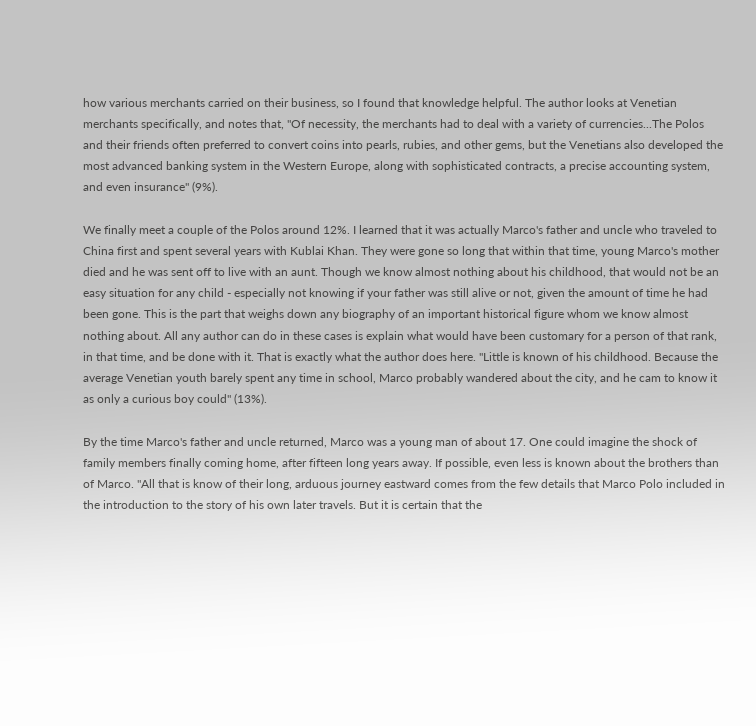how various merchants carried on their business, so I found that knowledge helpful. The author looks at Venetian merchants specifically, and notes that, "Of necessity, the merchants had to deal with a variety of currencies...The Polos and their friends often preferred to convert coins into pearls, rubies, and other gems, but the Venetians also developed the most advanced banking system in the Western Europe, along with sophisticated contracts, a precise accounting system, and even insurance" (9%).

We finally meet a couple of the Polos around 12%. I learned that it was actually Marco's father and uncle who traveled to China first and spent several years with Kublai Khan. They were gone so long that within that time, young Marco's mother died and he was sent off to live with an aunt. Though we know almost nothing about his childhood, that would not be an easy situation for any child - especially not knowing if your father was still alive or not, given the amount of time he had been gone. This is the part that weighs down any biography of an important historical figure whom we know almost nothing about. All any author can do in these cases is explain what would have been customary for a person of that rank, in that time, and be done with it. That is exactly what the author does here. "Little is known of his childhood. Because the average Venetian youth barely spent any time in school, Marco probably wandered about the city, and he cam to know it as only a curious boy could" (13%).

By the time Marco's father and uncle returned, Marco was a young man of about 17. One could imagine the shock of family members finally coming home, after fifteen long years away. If possible, even less is known about the brothers than of Marco. "All that is know of their long, arduous journey eastward comes from the few details that Marco Polo included in the introduction to the story of his own later travels. But it is certain that the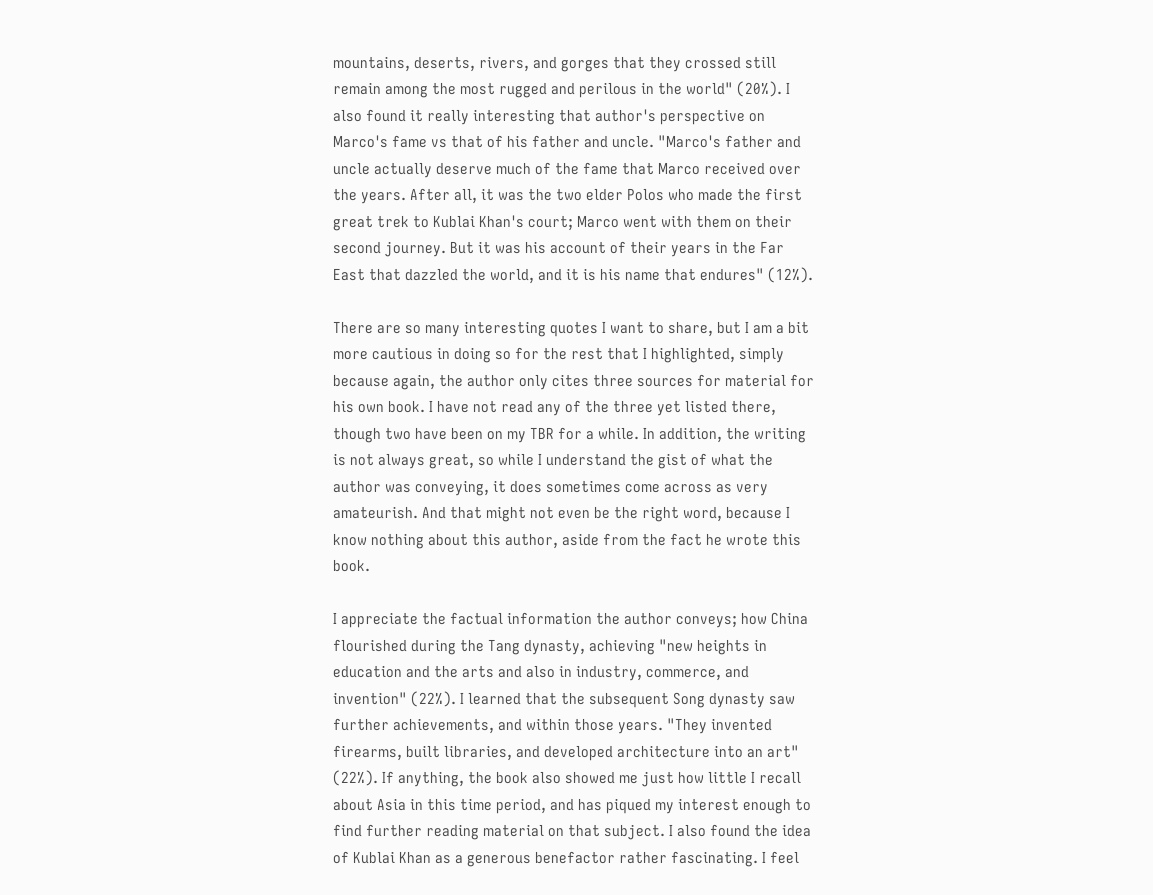mountains, deserts, rivers, and gorges that they crossed still remain among the most rugged and perilous in the world" (20%). I also found it really interesting that author's perspective on Marco's fame vs that of his father and uncle. "Marco's father and uncle actually deserve much of the fame that Marco received over the years. After all, it was the two elder Polos who made the first great trek to Kublai Khan's court; Marco went with them on their second journey. But it was his account of their years in the Far East that dazzled the world, and it is his name that endures" (12%).

There are so many interesting quotes I want to share, but I am a bit more cautious in doing so for the rest that I highlighted, simply because again, the author only cites three sources for material for his own book. I have not read any of the three yet listed there, though two have been on my TBR for a while. In addition, the writing is not always great, so while I understand the gist of what the author was conveying, it does sometimes come across as very amateurish. And that might not even be the right word, because I know nothing about this author, aside from the fact he wrote this book.

I appreciate the factual information the author conveys; how China flourished during the Tang dynasty, achieving "new heights in education and the arts and also in industry, commerce, and invention" (22%). I learned that the subsequent Song dynasty saw further achievements, and within those years. "They invented firearms, built libraries, and developed architecture into an art" (22%). If anything, the book also showed me just how little I recall about Asia in this time period, and has piqued my interest enough to find further reading material on that subject. I also found the idea of Kublai Khan as a generous benefactor rather fascinating. I feel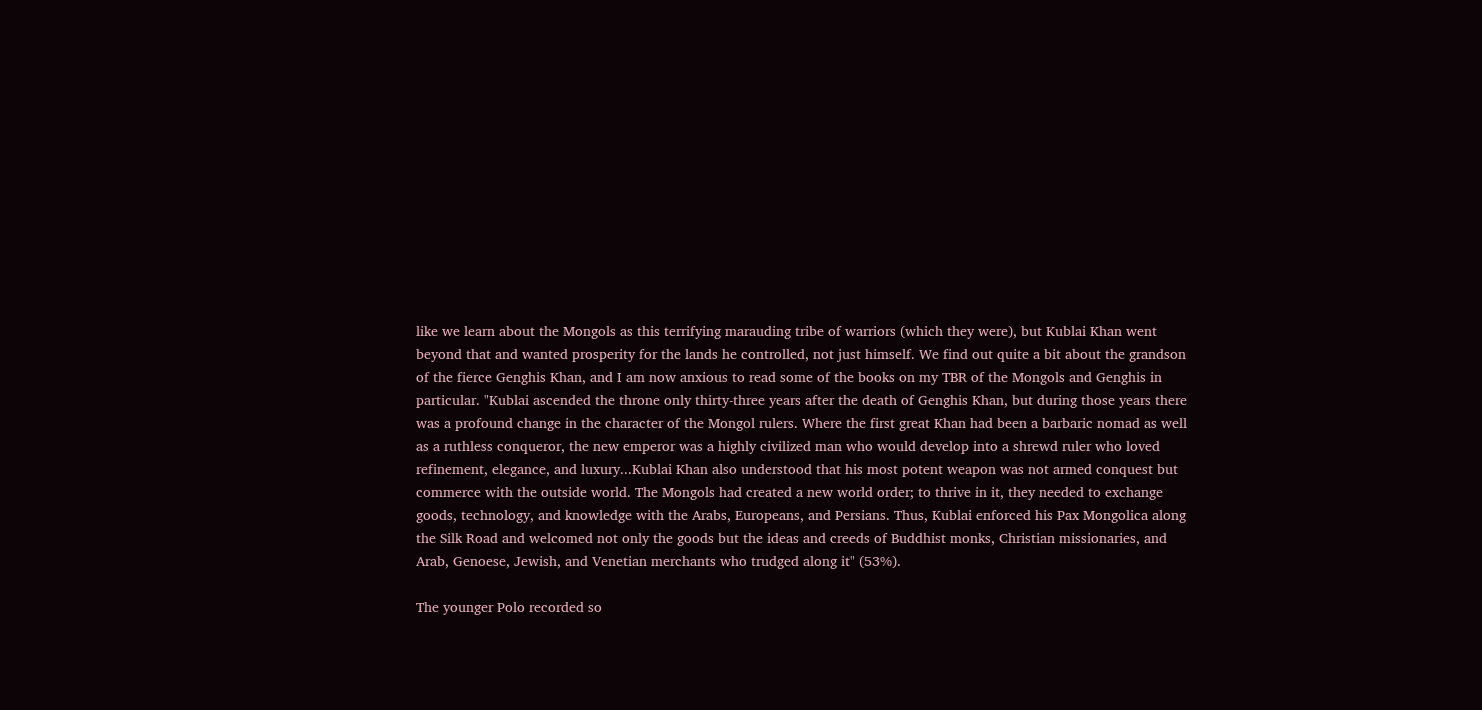like we learn about the Mongols as this terrifying marauding tribe of warriors (which they were), but Kublai Khan went beyond that and wanted prosperity for the lands he controlled, not just himself. We find out quite a bit about the grandson of the fierce Genghis Khan, and I am now anxious to read some of the books on my TBR of the Mongols and Genghis in particular. "Kublai ascended the throne only thirty-three years after the death of Genghis Khan, but during those years there was a profound change in the character of the Mongol rulers. Where the first great Khan had been a barbaric nomad as well as a ruthless conqueror, the new emperor was a highly civilized man who would develop into a shrewd ruler who loved refinement, elegance, and luxury...Kublai Khan also understood that his most potent weapon was not armed conquest but commerce with the outside world. The Mongols had created a new world order; to thrive in it, they needed to exchange goods, technology, and knowledge with the Arabs, Europeans, and Persians. Thus, Kublai enforced his Pax Mongolica along the Silk Road and welcomed not only the goods but the ideas and creeds of Buddhist monks, Christian missionaries, and Arab, Genoese, Jewish, and Venetian merchants who trudged along it" (53%).

The younger Polo recorded so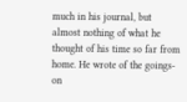much in his journal, but almost nothing of what he thought of his time so far from home. He wrote of the goings-on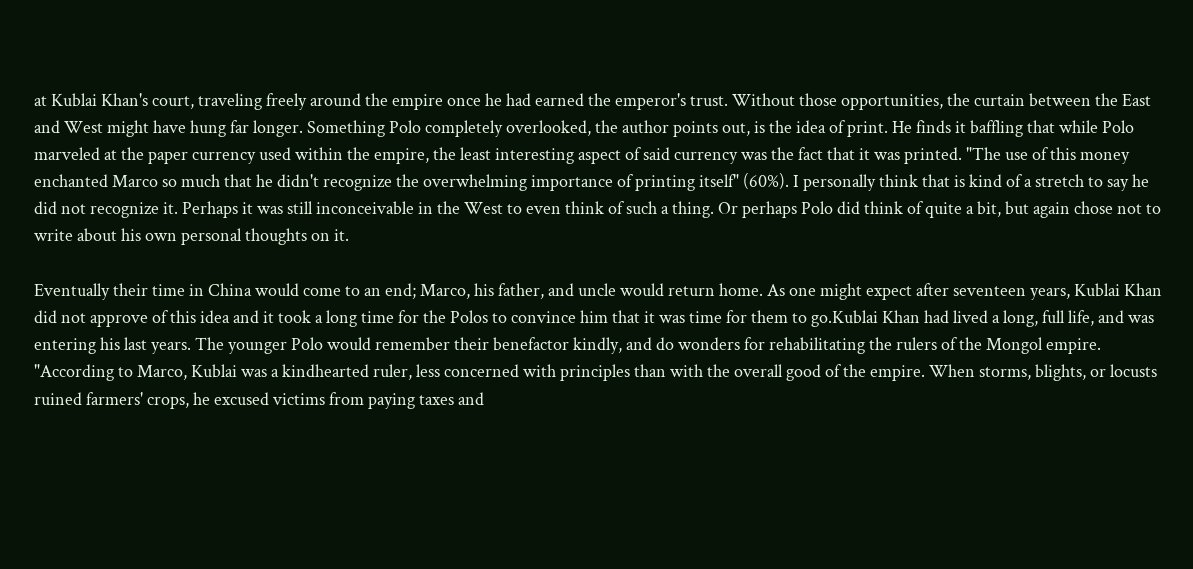at Kublai Khan's court, traveling freely around the empire once he had earned the emperor's trust. Without those opportunities, the curtain between the East and West might have hung far longer. Something Polo completely overlooked, the author points out, is the idea of print. He finds it baffling that while Polo marveled at the paper currency used within the empire, the least interesting aspect of said currency was the fact that it was printed. "The use of this money enchanted Marco so much that he didn't recognize the overwhelming importance of printing itself" (60%). I personally think that is kind of a stretch to say he did not recognize it. Perhaps it was still inconceivable in the West to even think of such a thing. Or perhaps Polo did think of quite a bit, but again chose not to write about his own personal thoughts on it.

Eventually their time in China would come to an end; Marco, his father, and uncle would return home. As one might expect after seventeen years, Kublai Khan did not approve of this idea and it took a long time for the Polos to convince him that it was time for them to go.Kublai Khan had lived a long, full life, and was entering his last years. The younger Polo would remember their benefactor kindly, and do wonders for rehabilitating the rulers of the Mongol empire. "According to Marco, Kublai was a kindhearted ruler, less concerned with principles than with the overall good of the empire. When storms, blights, or locusts ruined farmers' crops, he excused victims from paying taxes and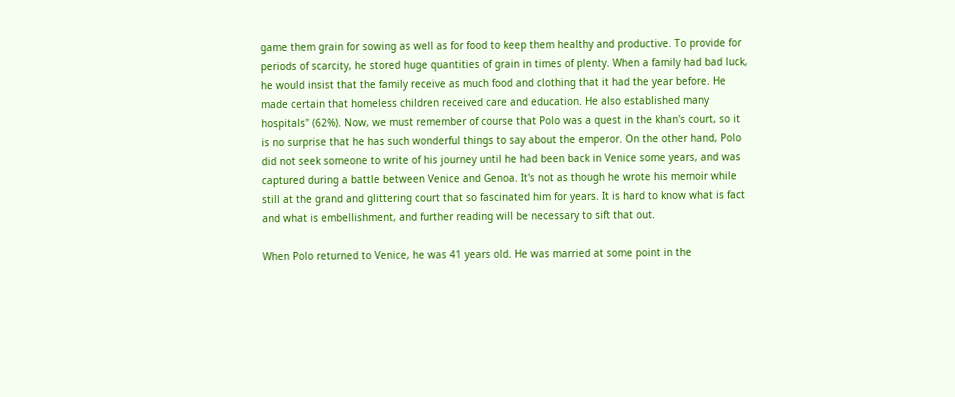game them grain for sowing as well as for food to keep them healthy and productive. To provide for periods of scarcity, he stored huge quantities of grain in times of plenty. When a family had bad luck, he would insist that the family receive as much food and clothing that it had the year before. He made certain that homeless children received care and education. He also established many hospitals" (62%). Now, we must remember of course that Polo was a quest in the khan's court, so it is no surprise that he has such wonderful things to say about the emperor. On the other hand, Polo did not seek someone to write of his journey until he had been back in Venice some years, and was captured during a battle between Venice and Genoa. It's not as though he wrote his memoir while still at the grand and glittering court that so fascinated him for years. It is hard to know what is fact and what is embellishment, and further reading will be necessary to sift that out.

When Polo returned to Venice, he was 41 years old. He was married at some point in the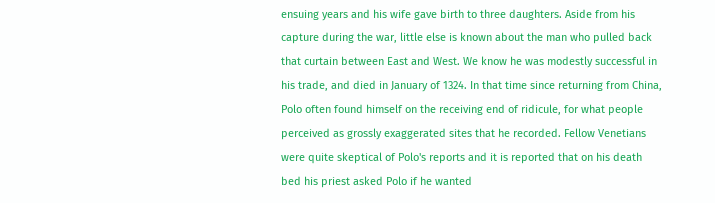ensuing years and his wife gave birth to three daughters. Aside from his capture during the war, little else is known about the man who pulled back that curtain between East and West. We know he was modestly successful in his trade, and died in January of 1324. In that time since returning from China, Polo often found himself on the receiving end of ridicule, for what people perceived as grossly exaggerated sites that he recorded. Fellow Venetians were quite skeptical of Polo's reports and it is reported that on his death bed his priest asked Polo if he wanted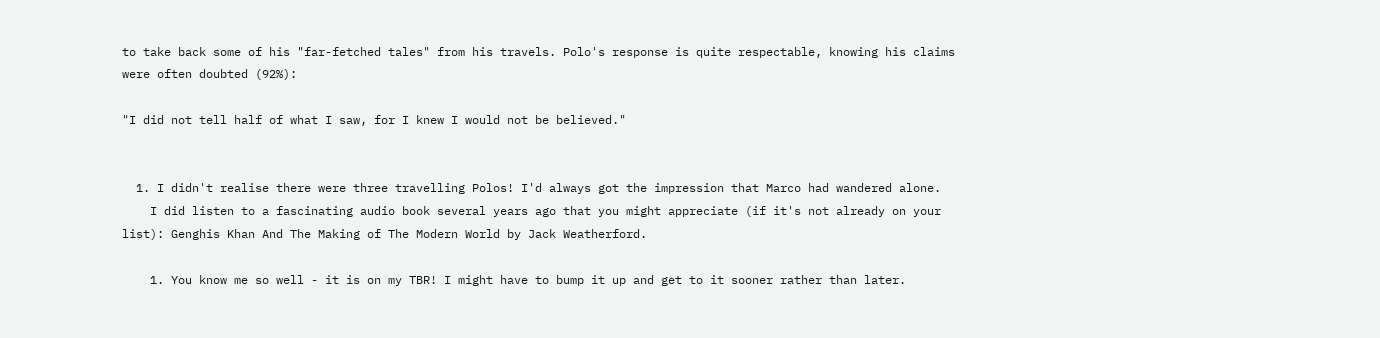to take back some of his "far-fetched tales" from his travels. Polo's response is quite respectable, knowing his claims were often doubted (92%):

"I did not tell half of what I saw, for I knew I would not be believed."


  1. I didn't realise there were three travelling Polos! I'd always got the impression that Marco had wandered alone.
    I did listen to a fascinating audio book several years ago that you might appreciate (if it's not already on your list): Genghis Khan And The Making of The Modern World by Jack Weatherford.

    1. You know me so well - it is on my TBR! I might have to bump it up and get to it sooner rather than later.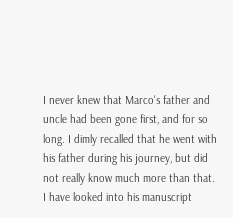I never knew that Marco's father and uncle had been gone first, and for so long. I dimly recalled that he went with his father during his journey, but did not really know much more than that. I have looked into his manuscript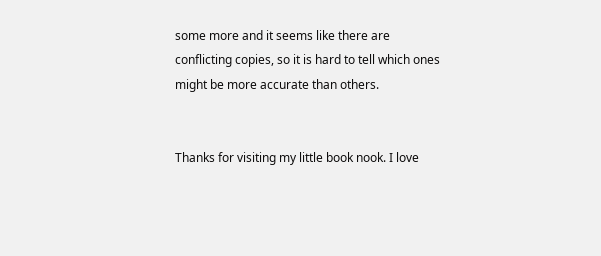some more and it seems like there are conflicting copies, so it is hard to tell which ones might be more accurate than others.


Thanks for visiting my little book nook. I love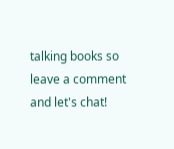talking books so leave a comment and let's chat!